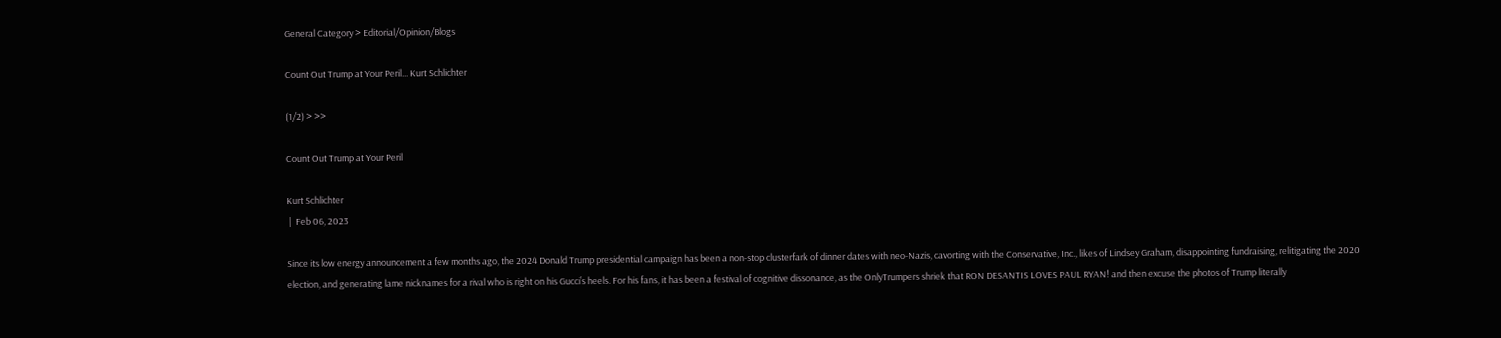General Category > Editorial/Opinion/Blogs

Count Out Trump at Your Peril... Kurt Schlichter

(1/2) > >>

Count Out Trump at Your Peril

Kurt Schlichter
 |  Feb 06, 2023

Since its low energy announcement a few months ago, the 2024 Donald Trump presidential campaign has been a non-stop clusterfark of dinner dates with neo-Nazis, cavorting with the Conservative, Inc., likes of Lindsey Graham, disappointing fundraising, relitigating the 2020 election, and generating lame nicknames for a rival who is right on his Gucci’s heels. For his fans, it has been a festival of cognitive dissonance, as the OnlyTrumpers shriek that RON DESANTIS LOVES PAUL RYAN! and then excuse the photos of Trump literally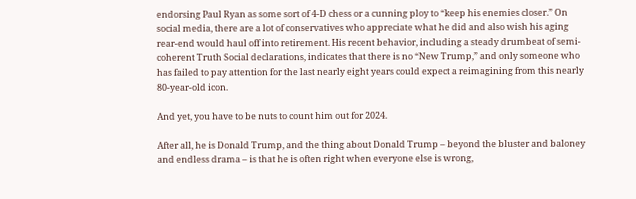endorsing Paul Ryan as some sort of 4-D chess or a cunning ploy to “keep his enemies closer.” On social media, there are a lot of conservatives who appreciate what he did and also wish his aging rear-end would haul off into retirement. His recent behavior, including a steady drumbeat of semi-coherent Truth Social declarations, indicates that there is no “New Trump,” and only someone who has failed to pay attention for the last nearly eight years could expect a reimagining from this nearly 80-year-old icon.

And yet, you have to be nuts to count him out for 2024.

After all, he is Donald Trump, and the thing about Donald Trump – beyond the bluster and baloney and endless drama – is that he is often right when everyone else is wrong,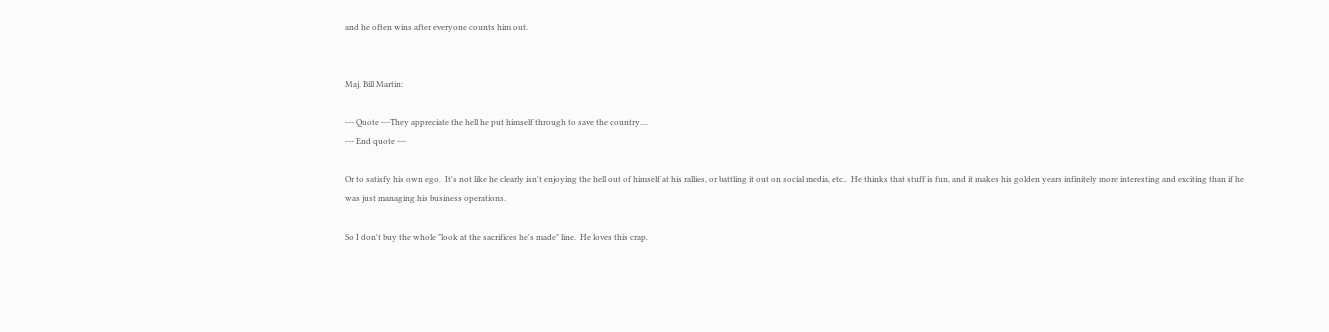and he often wins after everyone counts him out.


Maj. Bill Martin:

--- Quote ---They appreciate the hell he put himself through to save the country....
--- End quote ---

Or to satisfy his own ego.  It's not like he clearly isn't enjoying the hell out of himself at his rallies, or battling it out on social media, etc..  He thinks that stuff is fun, and it makes his golden years infinitely more interesting and exciting than if he was just managing his business operations.

So I don't buy the whole "look at the sacrifices he's made" line.  He loves this crap.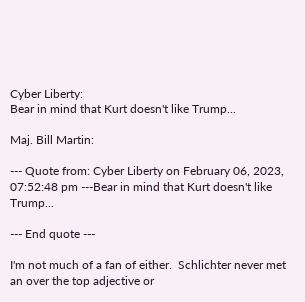Cyber Liberty:
Bear in mind that Kurt doesn't like Trump...

Maj. Bill Martin:

--- Quote from: Cyber Liberty on February 06, 2023, 07:52:48 pm ---Bear in mind that Kurt doesn't like Trump...

--- End quote ---

I'm not much of a fan of either.  Schlichter never met an over the top adjective or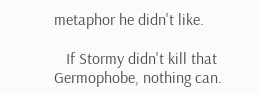metaphor he didn't like.

   If Stormy didn't kill that Germophobe, nothing can.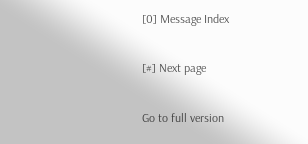[0] Message Index

[#] Next page

Go to full version